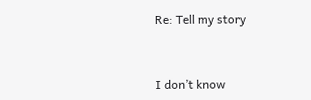Re: Tell my story



I don’t know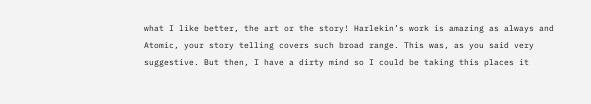what I like better, the art or the story! Harlekin’s work is amazing as always and Atomic, your story telling covers such broad range. This was, as you said very suggestive. But then, I have a dirty mind so I could be taking this places it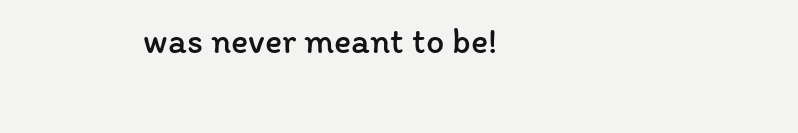was never meant to be!